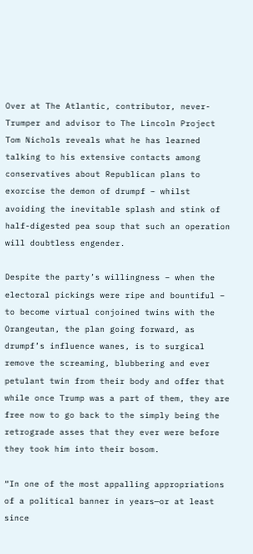Over at The Atlantic, contributor, never-Trumper and advisor to The Lincoln Project Tom Nichols reveals what he has learned talking to his extensive contacts among conservatives about Republican plans to exorcise the demon of drumpf – whilst avoiding the inevitable splash and stink of half-digested pea soup that such an operation will doubtless engender.

Despite the party’s willingness – when the electoral pickings were ripe and bountiful – to become virtual conjoined twins with the Orangeutan, the plan going forward, as drumpf’s influence wanes, is to surgical remove the screaming, blubbering and ever petulant twin from their body and offer that while once Trump was a part of them, they are free now to go back to the simply being the retrograde asses that they ever were before they took him into their bosom.

“In one of the most appalling appropriations of a political banner in years—or at least since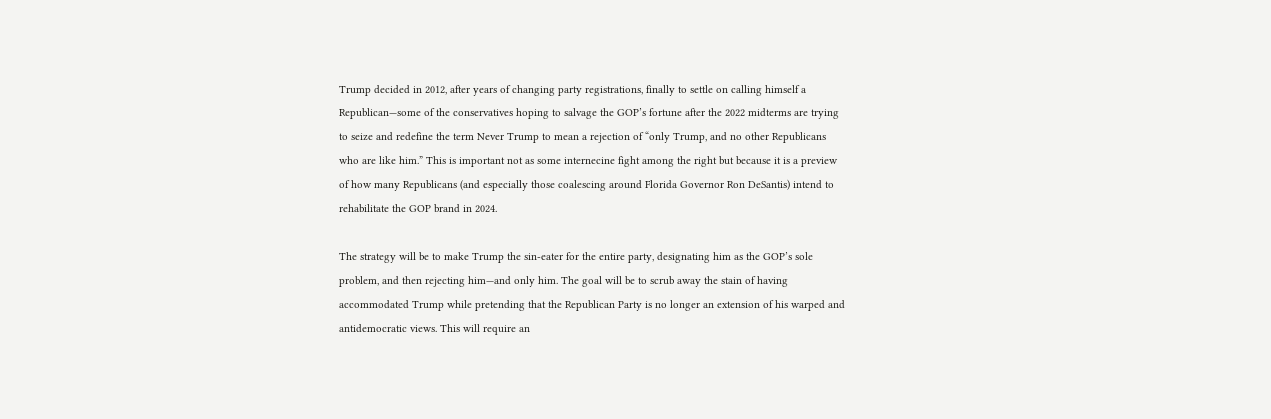Trump decided in 2012, after years of changing party registrations, finally to settle on calling himself a Republican—some of the conservatives hoping to salvage the GOP’s fortune after the 2022 midterms are trying to seize and redefine the term Never Trump to mean a rejection of “only Trump, and no other Republicans who are like him.” This is important not as some internecine fight among the right but because it is a preview of how many Republicans (and especially those coalescing around Florida Governor Ron DeSantis) intend to rehabilitate the GOP brand in 2024.

The strategy will be to make Trump the sin-eater for the entire party, designating him as the GOP’s sole problem, and then rejecting him—and only him. The goal will be to scrub away the stain of having accommodated Trump while pretending that the Republican Party is no longer an extension of his warped and antidemocratic views. This will require an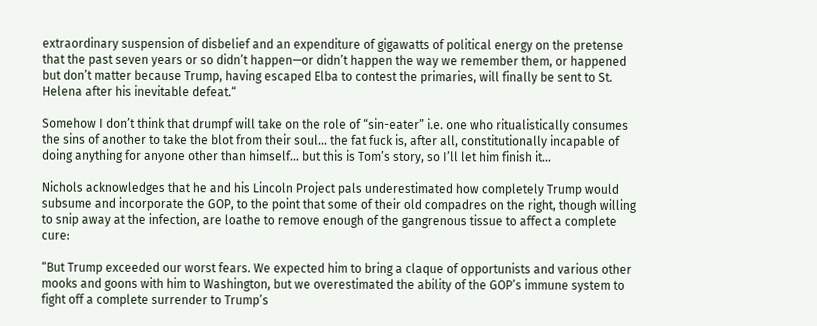extraordinary suspension of disbelief and an expenditure of gigawatts of political energy on the pretense that the past seven years or so didn’t happen—or didn’t happen the way we remember them, or happened but don’t matter because Trump, having escaped Elba to contest the primaries, will finally be sent to St. Helena after his inevitable defeat.“

Somehow I don’t think that drumpf will take on the role of “sin-eater” i.e. one who ritualistically consumes the sins of another to take the blot from their soul… the fat fuck is, after all, constitutionally incapable of doing anything for anyone other than himself… but this is Tom’s story, so I’ll let him finish it…

Nichols acknowledges that he and his Lincoln Project pals underestimated how completely Trump would subsume and incorporate the GOP, to the point that some of their old compadres on the right, though willing to snip away at the infection, are loathe to remove enough of the gangrenous tissue to affect a complete cure:

“But Trump exceeded our worst fears. We expected him to bring a claque of opportunists and various other mooks and goons with him to Washington, but we overestimated the ability of the GOP’s immune system to fight off a complete surrender to Trump’s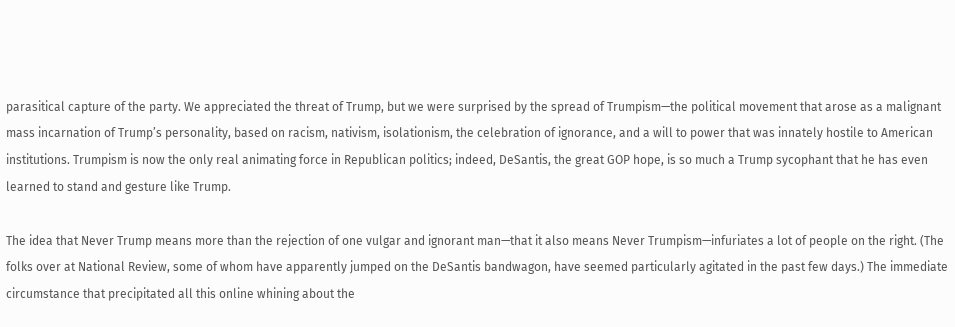parasitical capture of the party. We appreciated the threat of Trump, but we were surprised by the spread of Trumpism—the political movement that arose as a malignant mass incarnation of Trump’s personality, based on racism, nativism, isolationism, the celebration of ignorance, and a will to power that was innately hostile to American institutions. Trumpism is now the only real animating force in Republican politics; indeed, DeSantis, the great GOP hope, is so much a Trump sycophant that he has even learned to stand and gesture like Trump.

The idea that Never Trump means more than the rejection of one vulgar and ignorant man—that it also means Never Trumpism—infuriates a lot of people on the right. (The folks over at National Review, some of whom have apparently jumped on the DeSantis bandwagon, have seemed particularly agitated in the past few days.) The immediate circumstance that precipitated all this online whining about the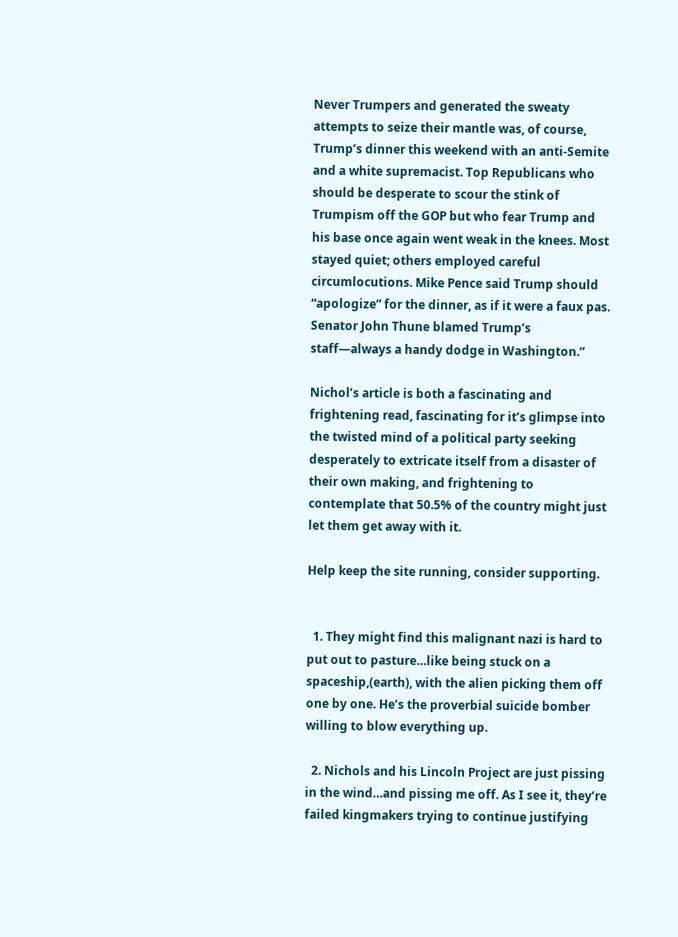Never Trumpers and generated the sweaty attempts to seize their mantle was, of course, Trump’s dinner this weekend with an anti-Semite and a white supremacist. Top Republicans who should be desperate to scour the stink of Trumpism off the GOP but who fear Trump and his base once again went weak in the knees. Most stayed quiet; others employed careful circumlocutions. Mike Pence said Trump should “apologize” for the dinner, as if it were a faux pas. Senator John Thune blamed Trump’s staff—always a handy dodge in Washington.”

Nichol’s article is both a fascinating and frightening read, fascinating for it’s glimpse into the twisted mind of a political party seeking desperately to extricate itself from a disaster of their own making, and frightening to contemplate that 50.5% of the country might just let them get away with it.

Help keep the site running, consider supporting.


  1. They might find this malignant nazi is hard to put out to pasture…like being stuck on a spaceship,(earth), with the alien picking them off one by one. He’s the proverbial suicide bomber willing to blow everything up.

  2. Nichols and his Lincoln Project are just pissing in the wind…and pissing me off. As I see it, they’re failed kingmakers trying to continue justifying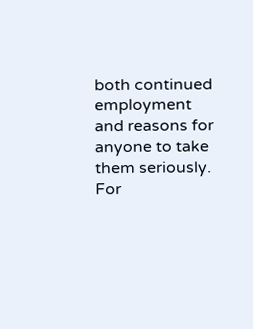both continued employment and reasons for anyone to take them seriously. For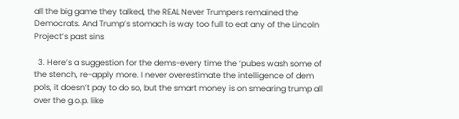all the big game they talked, the REAL Never Trumpers remained the Democrats. And Trump’s stomach is way too full to eat any of the Lincoln Project’s past sins

  3. Here’s a suggestion for the dems-every time the ‘pubes wash some of the stench, re-apply more. I never overestimate the intelligence of dem pols, it doesn’t pay to do so, but the smart money is on smearing trump all over the g.o.p. like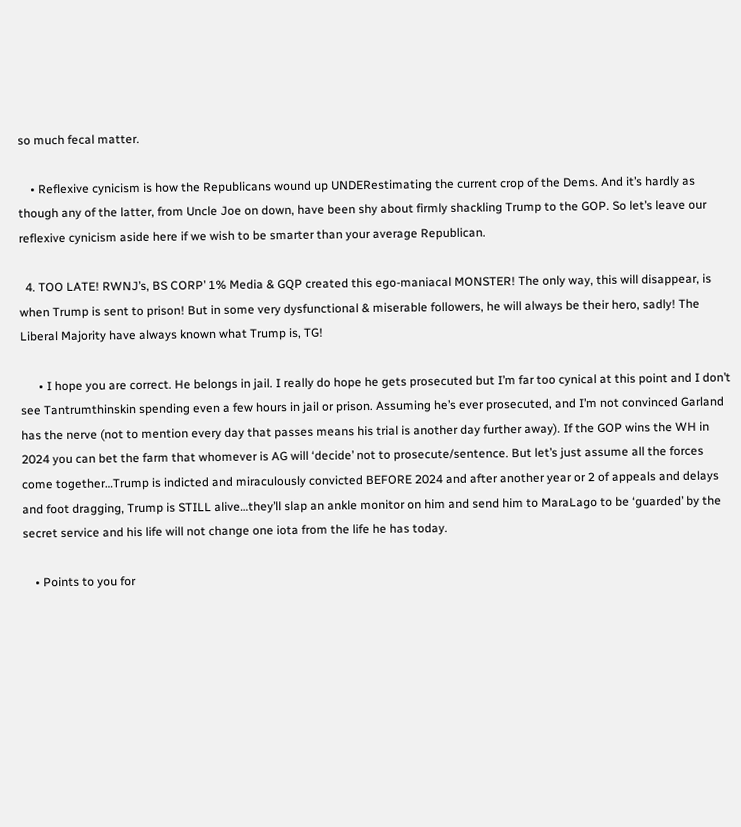so much fecal matter.

    • Reflexive cynicism is how the Republicans wound up UNDERestimating the current crop of the Dems. And it’s hardly as though any of the latter, from Uncle Joe on down, have been shy about firmly shackling Trump to the GOP. So let’s leave our reflexive cynicism aside here if we wish to be smarter than your average Republican.

  4. TOO LATE! RWNJ’s, BS CORP’ 1% Media & GQP created this ego-maniacal MONSTER! The only way, this will disappear, is when Trump is sent to prison! But in some very dysfunctional & miserable followers, he will always be their hero, sadly! The Liberal Majority have always known what Trump is, TG!

      • I hope you are correct. He belongs in jail. I really do hope he gets prosecuted but I’m far too cynical at this point and I don’t see Tantrumthinskin spending even a few hours in jail or prison. Assuming he’s ever prosecuted, and I’m not convinced Garland has the nerve (not to mention every day that passes means his trial is another day further away). If the GOP wins the WH in 2024 you can bet the farm that whomever is AG will ‘decide’ not to prosecute/sentence. But let’s just assume all the forces come together…Trump is indicted and miraculously convicted BEFORE 2024 and after another year or 2 of appeals and delays and foot dragging, Trump is STILL alive…they’ll slap an ankle monitor on him and send him to MaraLago to be ‘guarded’ by the secret service and his life will not change one iota from the life he has today.

    • Points to you for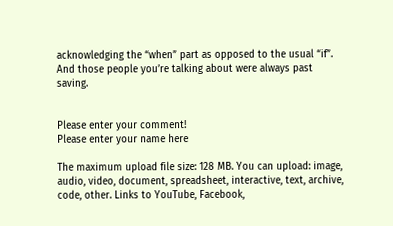acknowledging the “when” part as opposed to the usual “if”. And those people you’re talking about were always past saving.


Please enter your comment!
Please enter your name here

The maximum upload file size: 128 MB. You can upload: image, audio, video, document, spreadsheet, interactive, text, archive, code, other. Links to YouTube, Facebook,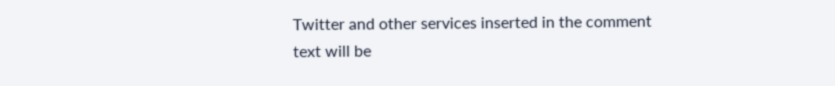Twitter and other services inserted in the comment text will be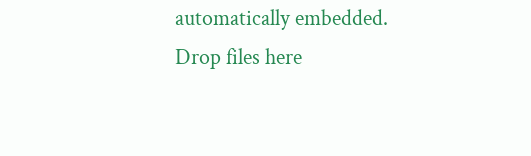automatically embedded. Drop files here